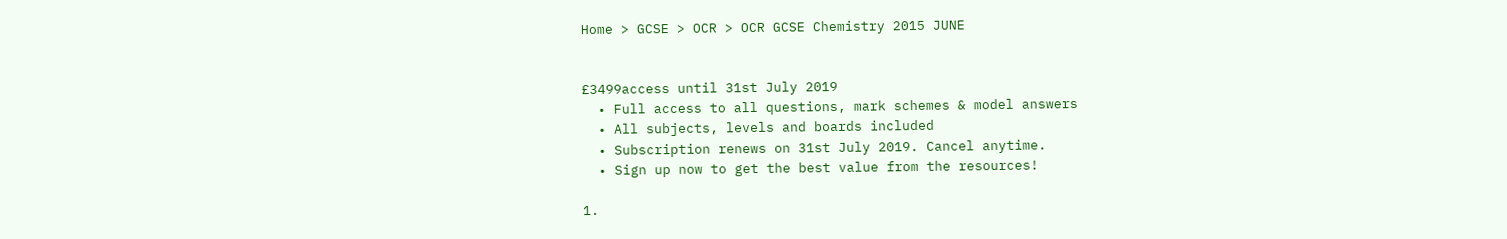Home > GCSE > OCR > OCR GCSE Chemistry 2015 JUNE


£3499access until 31st July 2019
  • Full access to all questions, mark schemes & model answers
  • All subjects, levels and boards included
  • Subscription renews on 31st July 2019. Cancel anytime.
  • Sign up now to get the best value from the resources!

1.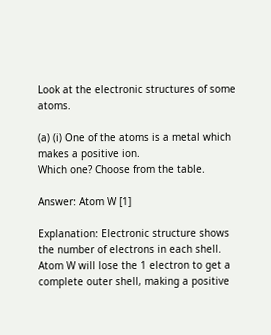Look at the electronic structures of some atoms.

(a) (i) One of the atoms is a metal which makes a positive ion.
Which one? Choose from the table.

Answer: Atom W [1]

Explanation: Electronic structure shows the number of electrons in each shell. Atom W will lose the 1 electron to get a complete outer shell, making a positive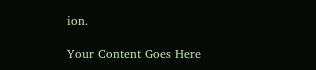ion.

Your Content Goes Here